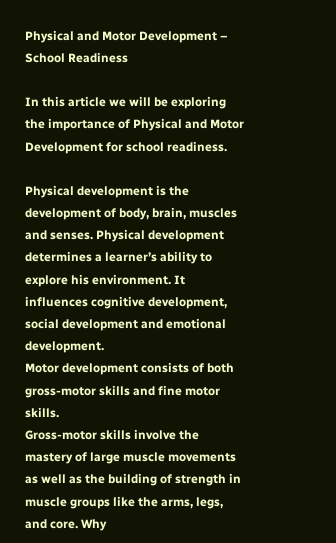Physical and Motor Development – School Readiness

In this article we will be exploring the importance of Physical and Motor Development for school readiness.

Physical development is the development of body, brain, muscles and senses. Physical development determines a learner’s ability to explore his environment. It influences cognitive development, social development and emotional development.
Motor development consists of both gross-motor skills and fine motor skills.
Gross-motor skills involve the mastery of large muscle movements as well as the building of strength in muscle groups like the arms, legs, and core. Why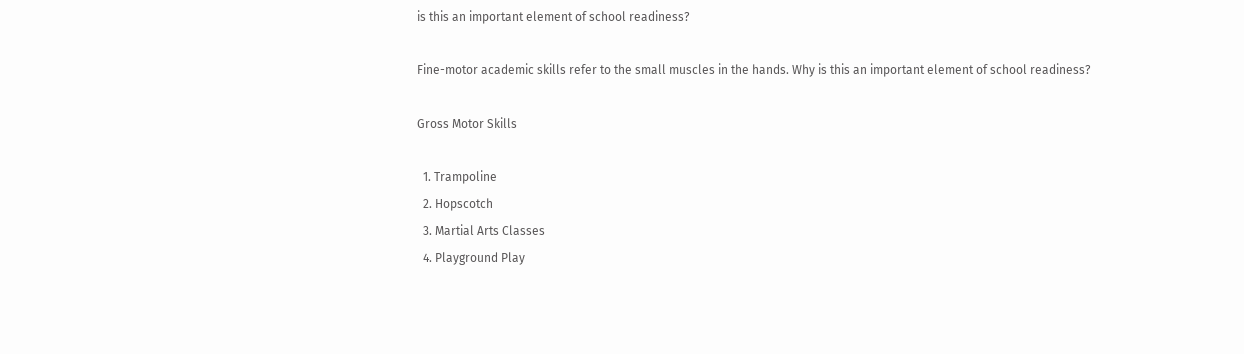is this an important element of school readiness?

Fine-motor academic skills refer to the small muscles in the hands. Why is this an important element of school readiness?

Gross Motor Skills

  1. Trampoline
  2. Hopscotch
  3. Martial Arts Classes
  4. Playground Play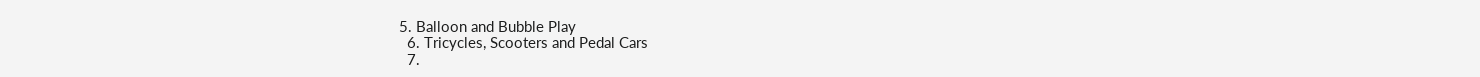5. Balloon and Bubble Play
  6. Tricycles, Scooters and Pedal Cars
  7.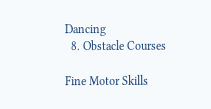Dancing
  8. Obstacle Courses

Fine Motor Skills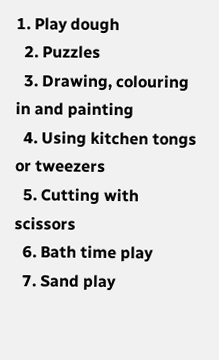1. Play dough
  2. Puzzles
  3. Drawing, colouring in and painting
  4. Using kitchen tongs or tweezers
  5. Cutting with scissors
  6. Bath time play
  7. Sand play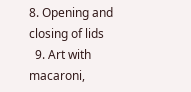8. Opening and closing of lids
  9. Art with macaroni,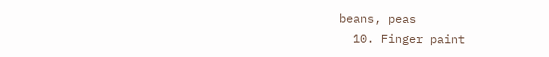beans, peas
  10. Finger paint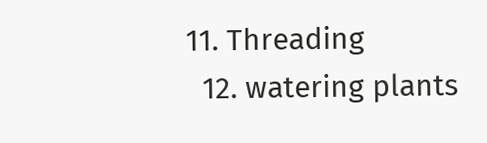11. Threading
  12. watering plants